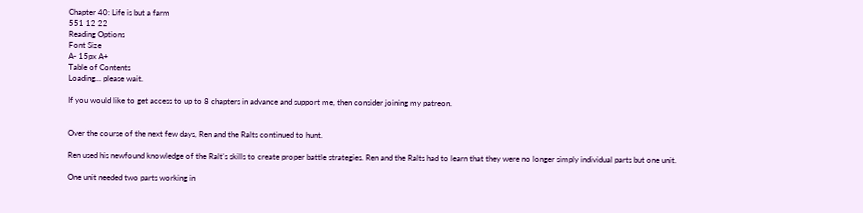Chapter 40: Life is but a farm
551 12 22
Reading Options
Font Size
A- 15px A+
Table of Contents
Loading... please wait.

If you would like to get access to up to 8 chapters in advance and support me, then consider joining my patreon.


Over the course of the next few days, Ren and the Ralts continued to hunt.

Ren used his newfound knowledge of the Ralt’s skills to create proper battle strategies. Ren and the Ralts had to learn that they were no longer simply individual parts but one unit.

One unit needed two parts working in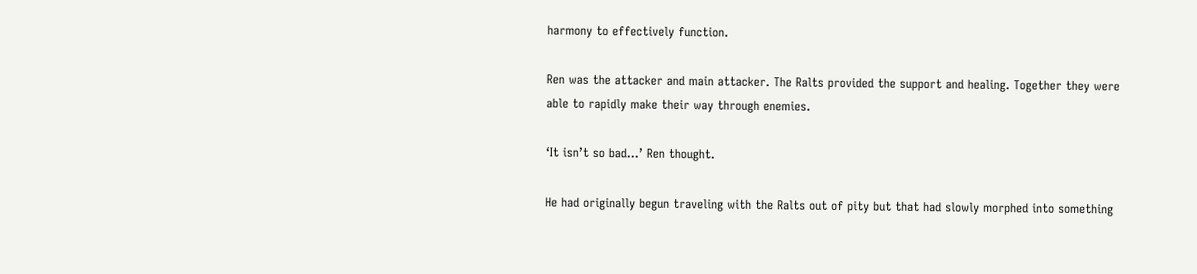harmony to effectively function.

Ren was the attacker and main attacker. The Ralts provided the support and healing. Together they were able to rapidly make their way through enemies.

‘It isn’t so bad…’ Ren thought.

He had originally begun traveling with the Ralts out of pity but that had slowly morphed into something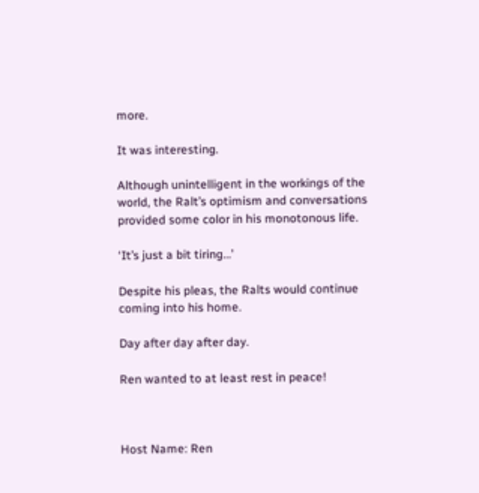more.

It was interesting.

Although unintelligent in the workings of the world, the Ralt’s optimism and conversations provided some color in his monotonous life.

‘It’s just a bit tiring…’

Despite his pleas, the Ralts would continue coming into his home.

Day after day after day.

Ren wanted to at least rest in peace!



Host Name: Ren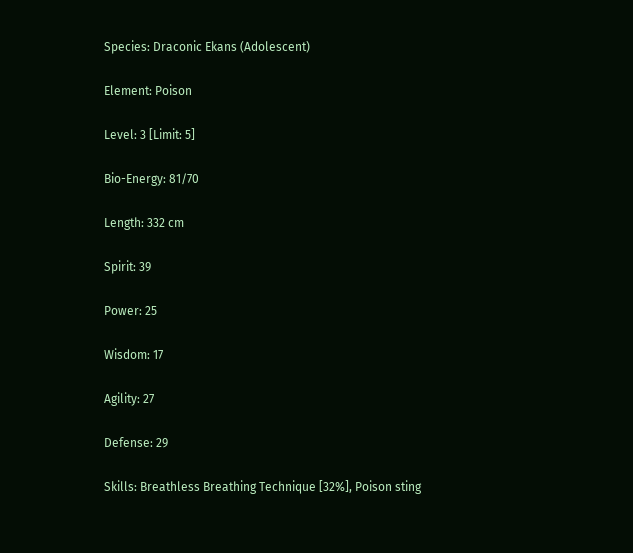Species: Draconic Ekans (Adolescent)

Element: Poison

Level: 3 [Limit: 5]

Bio-Energy: 81/70

Length: 332 cm

Spirit: 39

Power: 25

Wisdom: 17

Agility: 27

Defense: 29

Skills: Breathless Breathing Technique [32%], Poison sting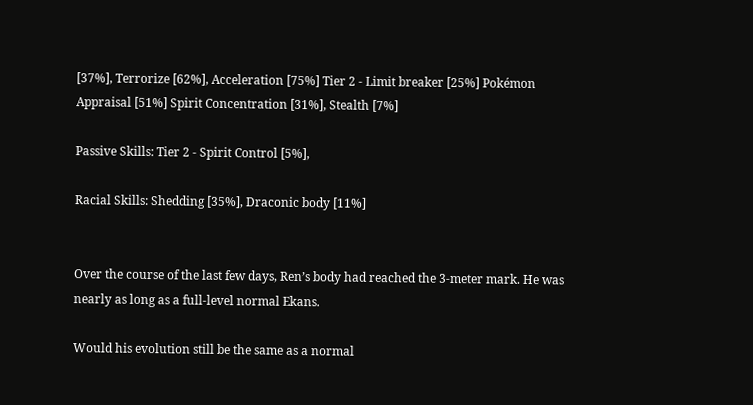[37%], Terrorize [62%], Acceleration [75%] Tier 2 - Limit breaker [25%] Pokémon Appraisal [51%] Spirit Concentration [31%], Stealth [7%]

Passive Skills: Tier 2 - Spirit Control [5%],

Racial Skills: Shedding [35%], Draconic body [11%]


Over the course of the last few days, Ren’s body had reached the 3-meter mark. He was nearly as long as a full-level normal Ekans.

Would his evolution still be the same as a normal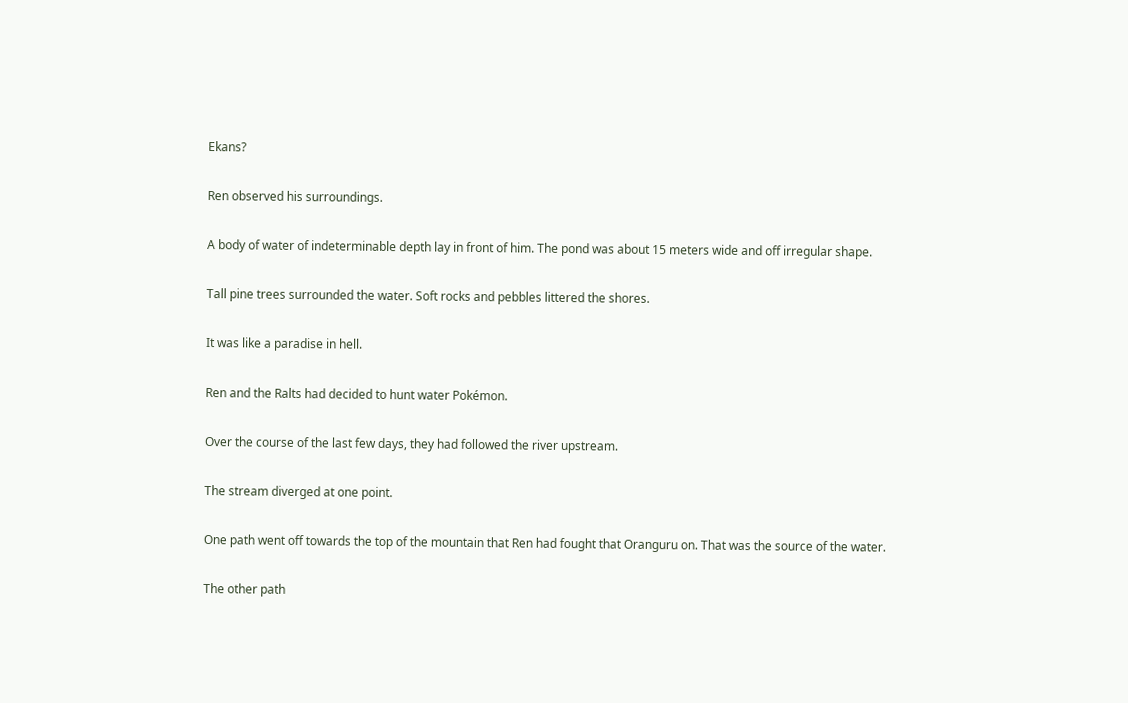Ekans?

Ren observed his surroundings.

A body of water of indeterminable depth lay in front of him. The pond was about 15 meters wide and off irregular shape.

Tall pine trees surrounded the water. Soft rocks and pebbles littered the shores.

It was like a paradise in hell.

Ren and the Ralts had decided to hunt water Pokémon.

Over the course of the last few days, they had followed the river upstream.

The stream diverged at one point.

One path went off towards the top of the mountain that Ren had fought that Oranguru on. That was the source of the water.

The other path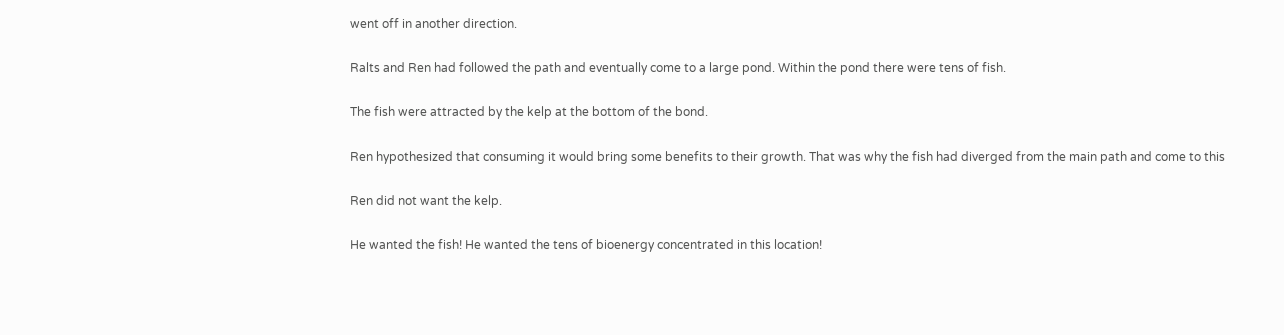went off in another direction.

Ralts and Ren had followed the path and eventually come to a large pond. Within the pond there were tens of fish.

The fish were attracted by the kelp at the bottom of the bond.

Ren hypothesized that consuming it would bring some benefits to their growth. That was why the fish had diverged from the main path and come to this

Ren did not want the kelp.

He wanted the fish! He wanted the tens of bioenergy concentrated in this location!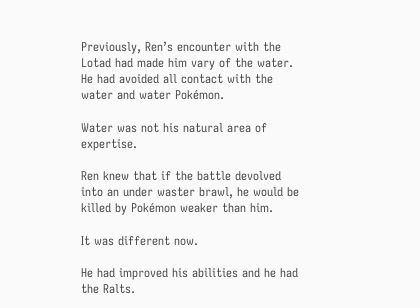Previously, Ren’s encounter with the Lotad had made him vary of the water. He had avoided all contact with the water and water Pokémon.

Water was not his natural area of expertise.

Ren knew that if the battle devolved into an under waster brawl, he would be killed by Pokémon weaker than him.

It was different now.

He had improved his abilities and he had the Ralts.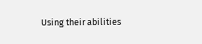Using their abilities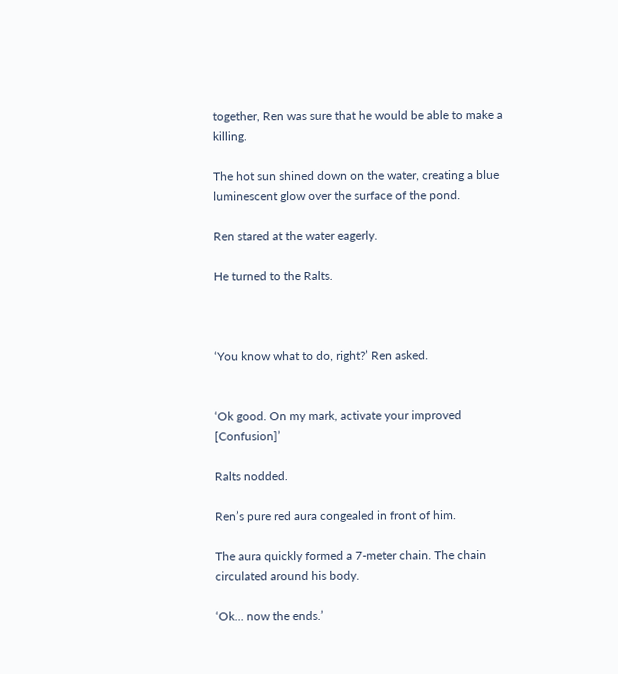together, Ren was sure that he would be able to make a killing.

The hot sun shined down on the water, creating a blue luminescent glow over the surface of the pond.

Ren stared at the water eagerly.

He turned to the Ralts.



‘You know what to do, right?’ Ren asked.


‘Ok good. On my mark, activate your improved [Confusion]’

Ralts nodded.

Ren’s pure red aura congealed in front of him.

The aura quickly formed a 7-meter chain. The chain circulated around his body.

‘Ok… now the ends.’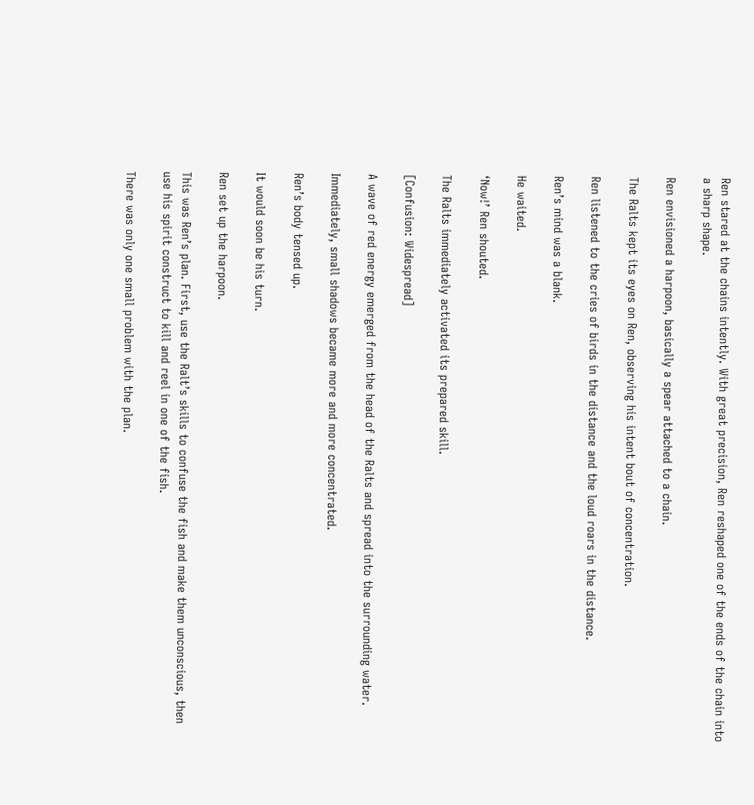Ren stared at the chains intently. With great precision, Ren reshaped one of the ends of the chain into a sharp shape.

Ren envisioned a harpoon, basically a spear attached to a chain.

The Ralts kept its eyes on Ren, observing his intent bout of concentration.

Ren listened to the cries of birds in the distance and the loud roars in the distance.

Ren’s mind was a blank.

He waited.

‘Now!’ Ren shouted.

The Ralts immediately activated its prepared skill.

[Confusion: Widespread]

A wave of red energy emerged from the head of the Ralts and spread into the surrounding water.

Immediately, small shadows became more and more concentrated.

Ren’s body tensed up.

It would soon be his turn.

Ren set up the harpoon.

This was Ren’s plan. First, use the Ralt’s skills to confuse the fish and make them unconscious, then use his spirit construct to kill and reel in one of the fish.

There was only one small problem with the plan.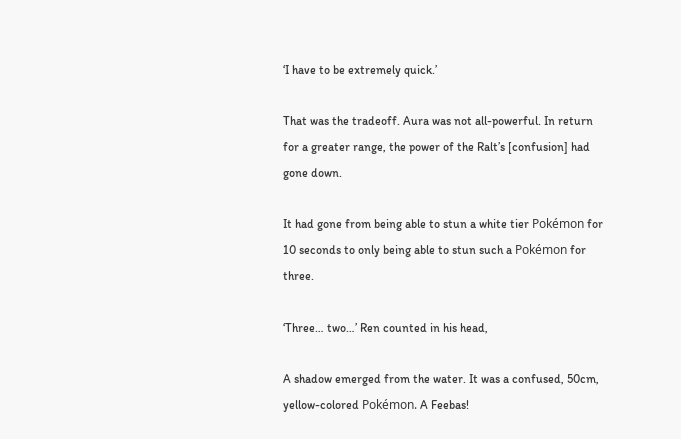‘I have to be extremely quick.’

That was the tradeoff. Aura was not all-powerful. In return for a greater range, the power of the Ralt’s [confusion] had gone down.

It had gone from being able to stun a white tier Pokémon for 10 seconds to only being able to stun such a Pokémon for three.

‘Three… two…’ Ren counted in his head,

A shadow emerged from the water. It was a confused, 50cm, yellow-colored Pokémon. A Feebas!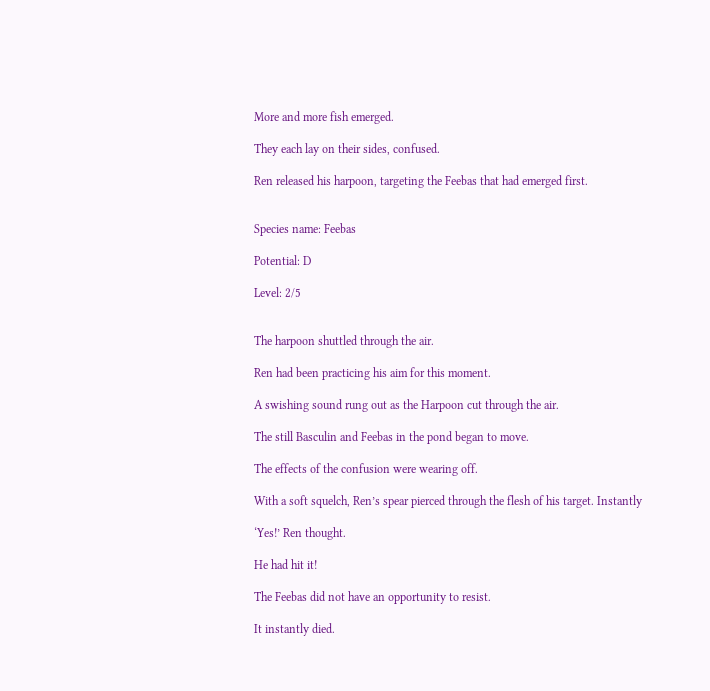More and more fish emerged.

They each lay on their sides, confused.

Ren released his harpoon, targeting the Feebas that had emerged first.


Species name: Feebas

Potential: D

Level: 2/5


The harpoon shuttled through the air.

Ren had been practicing his aim for this moment.

A swishing sound rung out as the Harpoon cut through the air.

The still Basculin and Feebas in the pond began to move.

The effects of the confusion were wearing off.

With a soft squelch, Ren’s spear pierced through the flesh of his target. Instantly

‘Yes!’ Ren thought.

He had hit it!

The Feebas did not have an opportunity to resist.

It instantly died.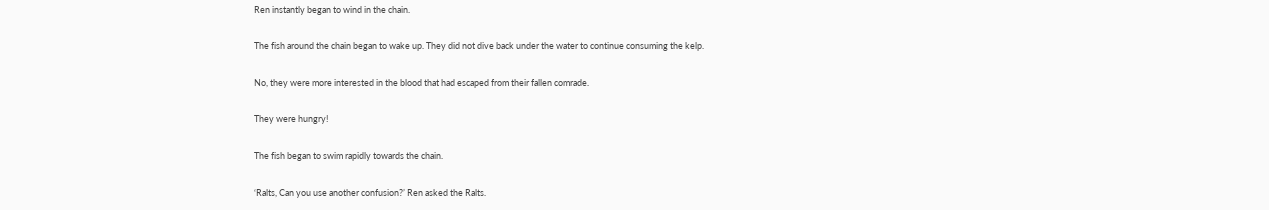Ren instantly began to wind in the chain.

The fish around the chain began to wake up. They did not dive back under the water to continue consuming the kelp.

No, they were more interested in the blood that had escaped from their fallen comrade.

They were hungry!

The fish began to swim rapidly towards the chain.

‘Ralts, Can you use another confusion?’ Ren asked the Ralts.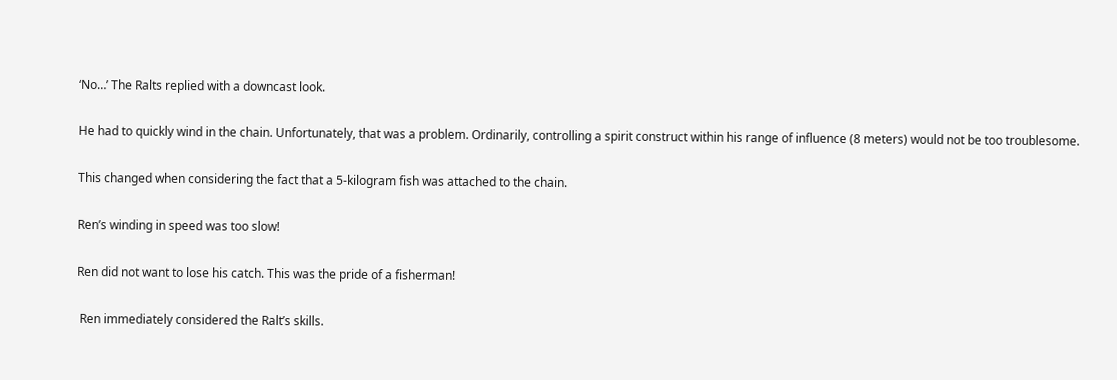‘No…’ The Ralts replied with a downcast look.

He had to quickly wind in the chain. Unfortunately, that was a problem. Ordinarily, controlling a spirit construct within his range of influence (8 meters) would not be too troublesome.

This changed when considering the fact that a 5-kilogram fish was attached to the chain.

Ren’s winding in speed was too slow!

Ren did not want to lose his catch. This was the pride of a fisherman!

 Ren immediately considered the Ralt’s skills.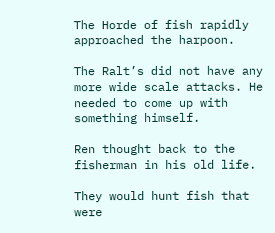The Horde of fish rapidly approached the harpoon.

The Ralt’s did not have any more wide scale attacks. He needed to come up with something himself.

Ren thought back to the fisherman in his old life.

They would hunt fish that were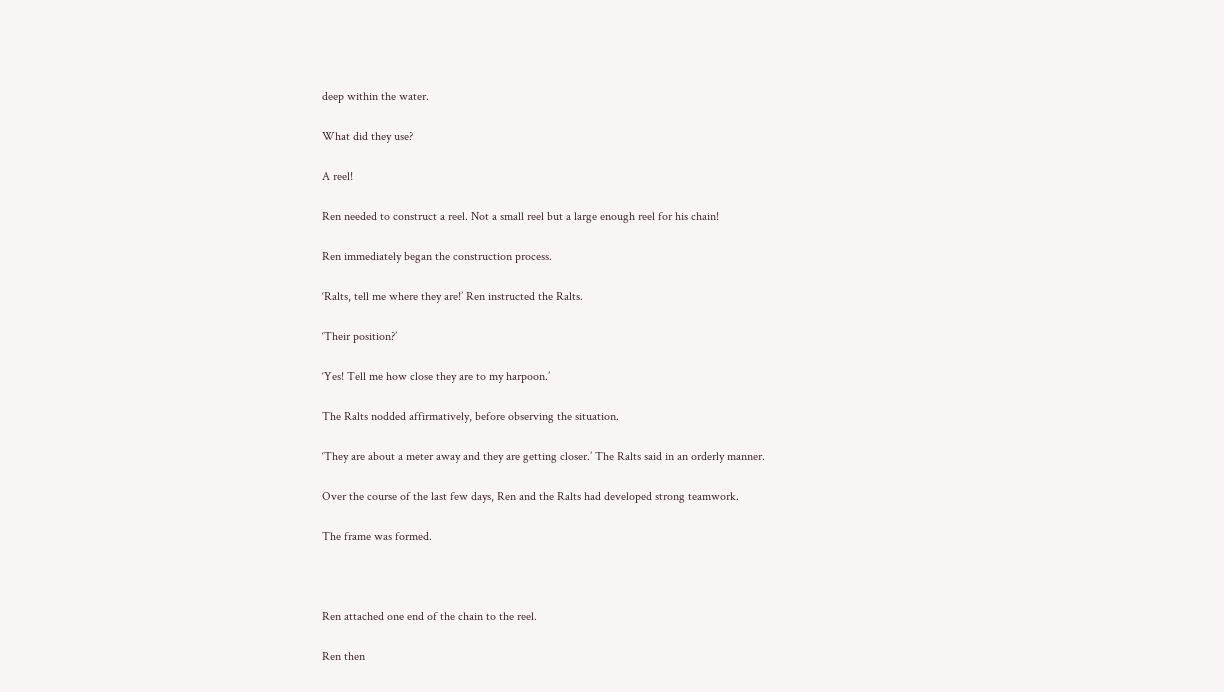deep within the water.

What did they use?

A reel!

Ren needed to construct a reel. Not a small reel but a large enough reel for his chain!

Ren immediately began the construction process.

‘Ralts, tell me where they are!’ Ren instructed the Ralts.

‘Their position?’

‘Yes! Tell me how close they are to my harpoon.’

The Ralts nodded affirmatively, before observing the situation.

‘They are about a meter away and they are getting closer.’ The Ralts said in an orderly manner.

Over the course of the last few days, Ren and the Ralts had developed strong teamwork.

The frame was formed.



Ren attached one end of the chain to the reel.

Ren then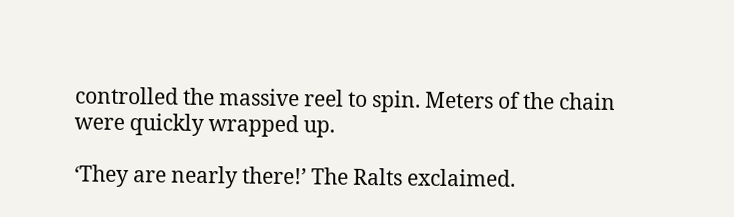controlled the massive reel to spin. Meters of the chain were quickly wrapped up.

‘They are nearly there!’ The Ralts exclaimed.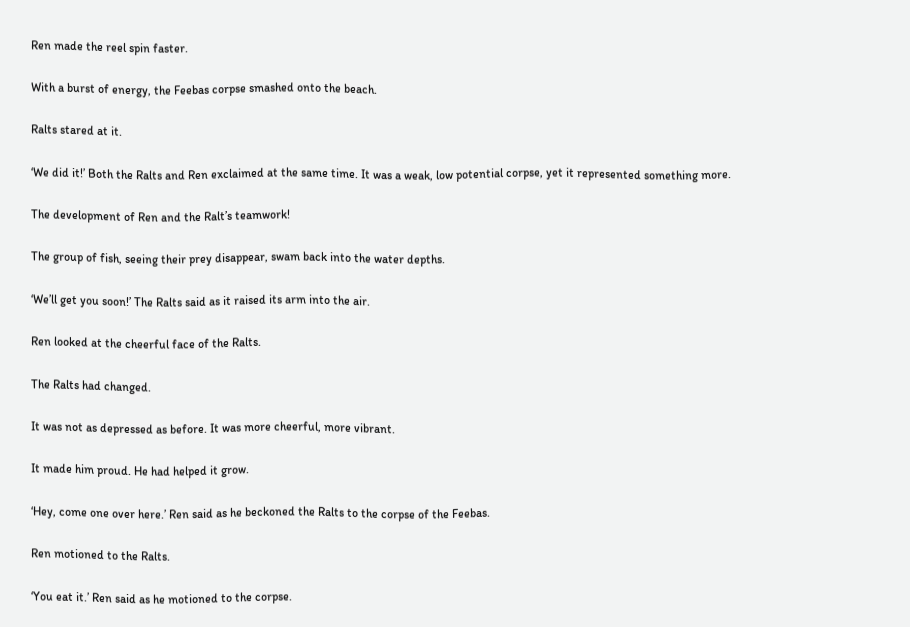Ren made the reel spin faster.

With a burst of energy, the Feebas corpse smashed onto the beach.

Ralts stared at it.

‘We did it!’ Both the Ralts and Ren exclaimed at the same time. It was a weak, low potential corpse, yet it represented something more.

The development of Ren and the Ralt’s teamwork!

The group of fish, seeing their prey disappear, swam back into the water depths.

‘We’ll get you soon!’ The Ralts said as it raised its arm into the air.

Ren looked at the cheerful face of the Ralts.

The Ralts had changed.

It was not as depressed as before. It was more cheerful, more vibrant.

It made him proud. He had helped it grow.

‘Hey, come one over here.’ Ren said as he beckoned the Ralts to the corpse of the Feebas.

Ren motioned to the Ralts.

‘You eat it.’ Ren said as he motioned to the corpse.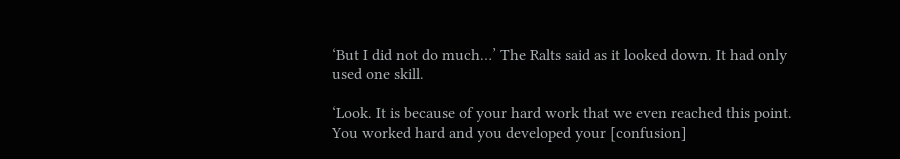‘But I did not do much…’ The Ralts said as it looked down. It had only used one skill.

‘Look. It is because of your hard work that we even reached this point. You worked hard and you developed your [confusion]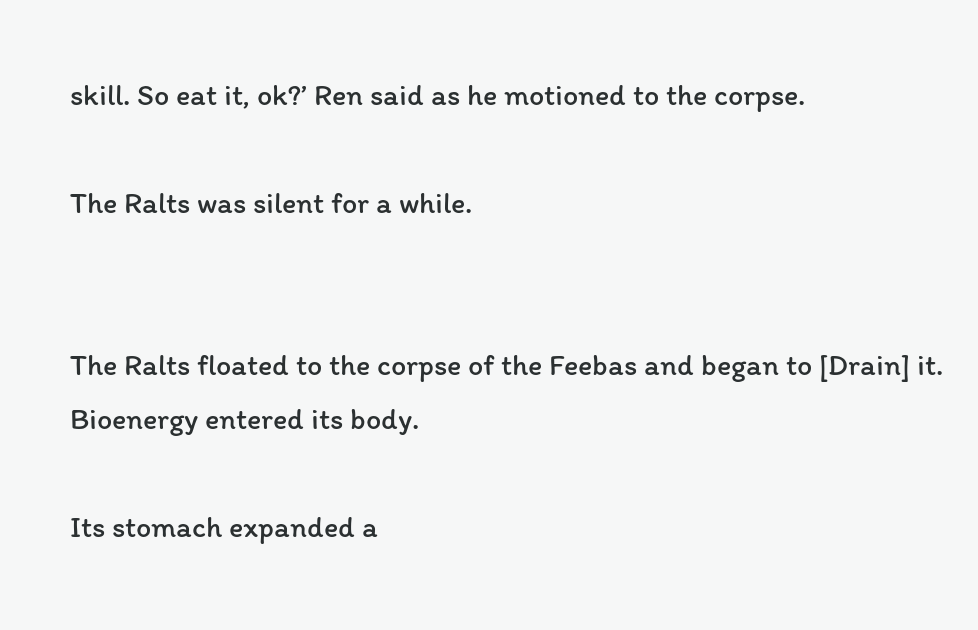skill. So eat it, ok?’ Ren said as he motioned to the corpse.

The Ralts was silent for a while.


The Ralts floated to the corpse of the Feebas and began to [Drain] it. Bioenergy entered its body.

Its stomach expanded a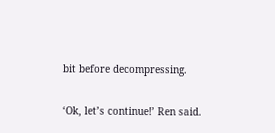bit before decompressing.

‘Ok, let’s continue!’ Ren said.